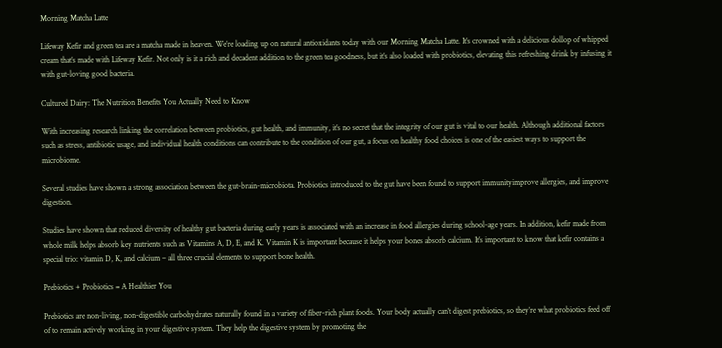Morning Matcha Latte

Lifeway Kefir and green tea are a matcha made in heaven. We’re loading up on natural antioxidants today with our Morning Matcha Latte. It’s crowned with a delicious dollop of whipped cream that’s made with Lifeway Kefir. Not only is it a rich and decadent addition to the green tea goodness, but it’s also loaded with probiotics, elevating this refreshing drink by infusing it with gut-loving good bacteria.

Cultured Dairy: The Nutrition Benefits You Actually Need to Know

With increasing research linking the correlation between probiotics, gut health, and immunity, it’s no secret that the integrity of our gut is vital to our health. Although additional factors such as stress, antibiotic usage, and individual health conditions can contribute to the condition of our gut, a focus on healthy food choices is one of the easiest ways to support the microbiome.

Several studies have shown a strong association between the gut-brain-microbiota. Probiotics introduced to the gut have been found to support immunityimprove allergies, and improve digestion.

Studies have shown that reduced diversity of healthy gut bacteria during early years is associated with an increase in food allergies during school-age years. In addition, kefir made from whole milk helps absorb key nutrients such as Vitamins A, D, E, and K. Vitamin K is important because it helps your bones absorb calcium. It’s important to know that kefir contains a special trio: vitamin D, K, and calcium – all three crucial elements to support bone health.

Prebiotics + Probiotics = A Healthier You

Prebiotics are non-living, non-digestible carbohydrates naturally found in a variety of fiber-rich plant foods. Your body actually can’t digest prebiotics, so they’re what probiotics feed off of to remain actively working in your digestive system. They help the digestive system by promoting the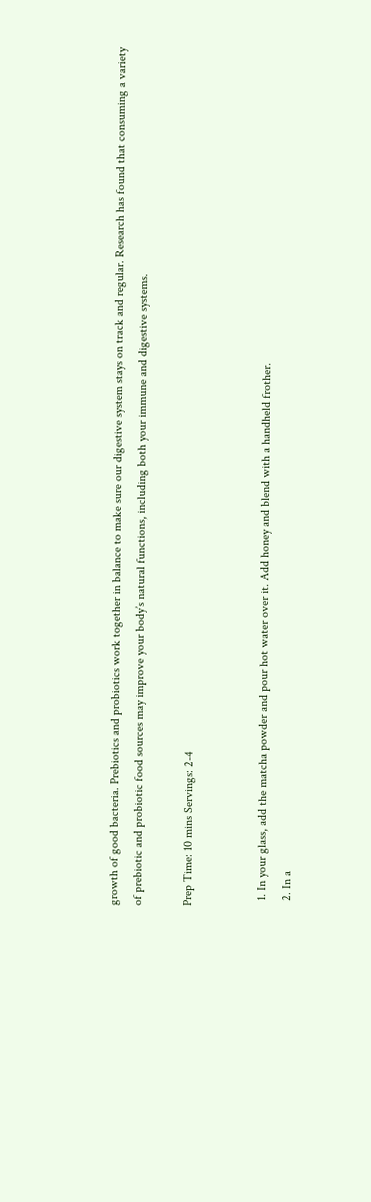growth of good bacteria. Prebiotics and probiotics work together in balance to make sure our digestive system stays on track and regular. Research has found that consuming a variety of prebiotic and probiotic food sources may improve your body’s natural functions, including both your immune and digestive systems.

Prep Time: 10 mins Servings: 2-4


  1. In your glass, add the matcha powder and pour hot water over it. Add honey and blend with a handheld frother.
  2. In a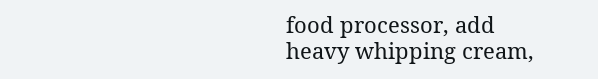food processor, add heavy whipping cream,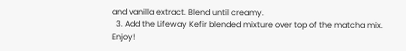and vanilla extract. Blend until creamy.
  3. Add the Lifeway Kefir blended mixture over top of the matcha mix. Enjoy!